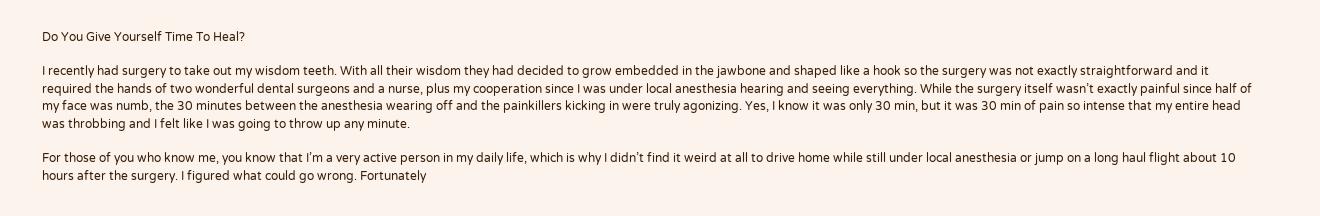Do You Give Yourself Time To Heal?

I recently had surgery to take out my wisdom teeth. With all their wisdom they had decided to grow embedded in the jawbone and shaped like a hook so the surgery was not exactly straightforward and it required the hands of two wonderful dental surgeons and a nurse, plus my cooperation since I was under local anesthesia hearing and seeing everything. While the surgery itself wasn’t exactly painful since half of my face was numb, the 30 minutes between the anesthesia wearing off and the painkillers kicking in were truly agonizing. Yes, I know it was only 30 min, but it was 30 min of pain so intense that my entire head was throbbing and I felt like I was going to throw up any minute.

For those of you who know me, you know that I’m a very active person in my daily life, which is why I didn’t find it weird at all to drive home while still under local anesthesia or jump on a long haul flight about 10 hours after the surgery. I figured what could go wrong. Fortunately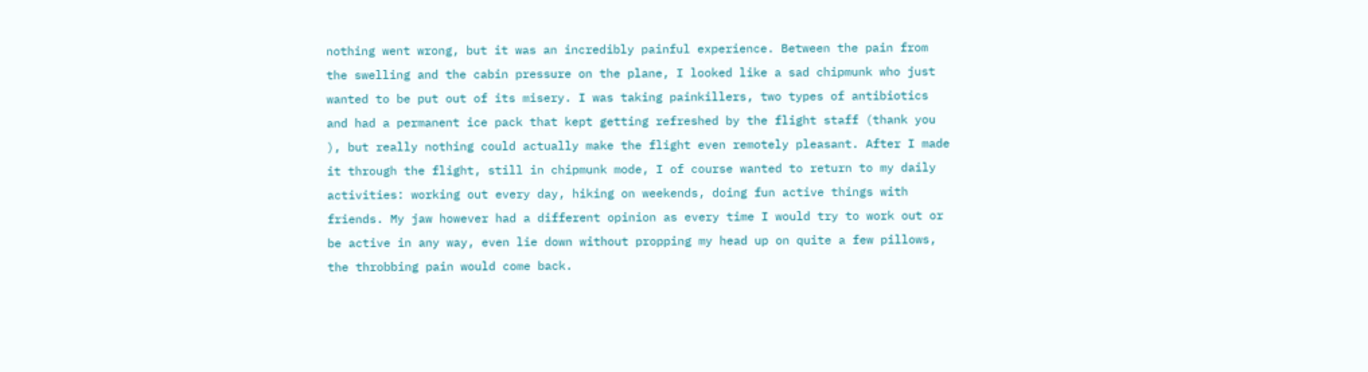nothing went wrong, but it was an incredibly painful experience. Between the pain from the swelling and the cabin pressure on the plane, I looked like a sad chipmunk who just wanted to be put out of its misery. I was taking painkillers, two types of antibiotics and had a permanent ice pack that kept getting refreshed by the flight staff (thank you  ), but really nothing could actually make the flight even remotely pleasant. After I made it through the flight, still in chipmunk mode, I of course wanted to return to my daily activities: working out every day, hiking on weekends, doing fun active things with friends. My jaw however had a different opinion as every time I would try to work out or be active in any way, even lie down without propping my head up on quite a few pillows, the throbbing pain would come back.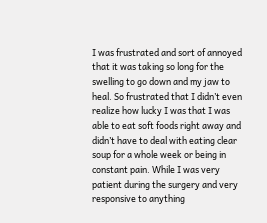I was frustrated and sort of annoyed that it was taking so long for the swelling to go down and my jaw to heal. So frustrated that I didn’t even realize how lucky I was that I was able to eat soft foods right away and didn’t have to deal with eating clear soup for a whole week or being in constant pain. While I was very patient during the surgery and very responsive to anything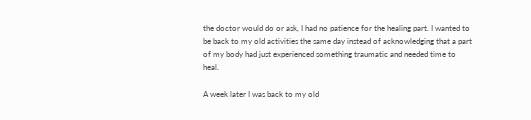the doctor would do or ask, I had no patience for the healing part. I wanted to be back to my old activities the same day instead of acknowledging that a part of my body had just experienced something traumatic and needed time to heal.

A week later I was back to my old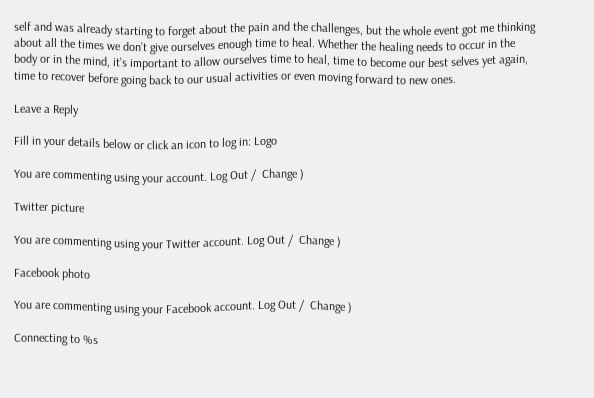self and was already starting to forget about the pain and the challenges, but the whole event got me thinking about all the times we don’t give ourselves enough time to heal. Whether the healing needs to occur in the body or in the mind, it’s important to allow ourselves time to heal, time to become our best selves yet again, time to recover before going back to our usual activities or even moving forward to new ones.

Leave a Reply

Fill in your details below or click an icon to log in: Logo

You are commenting using your account. Log Out /  Change )

Twitter picture

You are commenting using your Twitter account. Log Out /  Change )

Facebook photo

You are commenting using your Facebook account. Log Out /  Change )

Connecting to %s